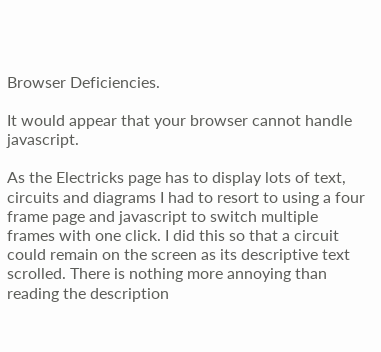Browser Deficiencies.

It would appear that your browser cannot handle javascript.

As the Electricks page has to display lots of text, circuits and diagrams I had to resort to using a four frame page and javascript to switch multiple frames with one click. I did this so that a circuit could remain on the screen as its descriptive text scrolled. There is nothing more annoying than reading the description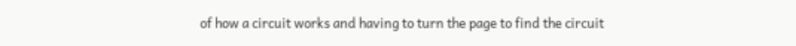of how a circuit works and having to turn the page to find the circuit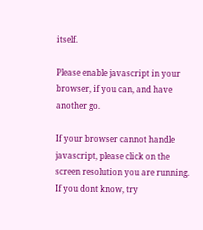itself.

Please enable javascript in your browser, if you can, and have another go.

If your browser cannot handle javascript, please click on the screen resolution you are running. If you dont know, try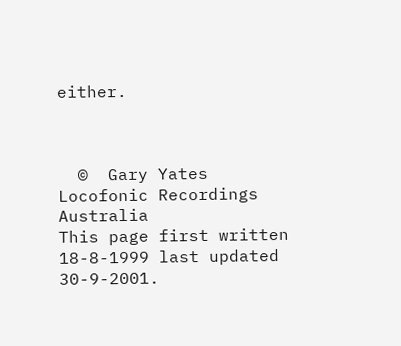either.



  ©  Gary Yates   Locofonic Recordings Australia
This page first written 18-8-1999 last updated 30-9-2001.